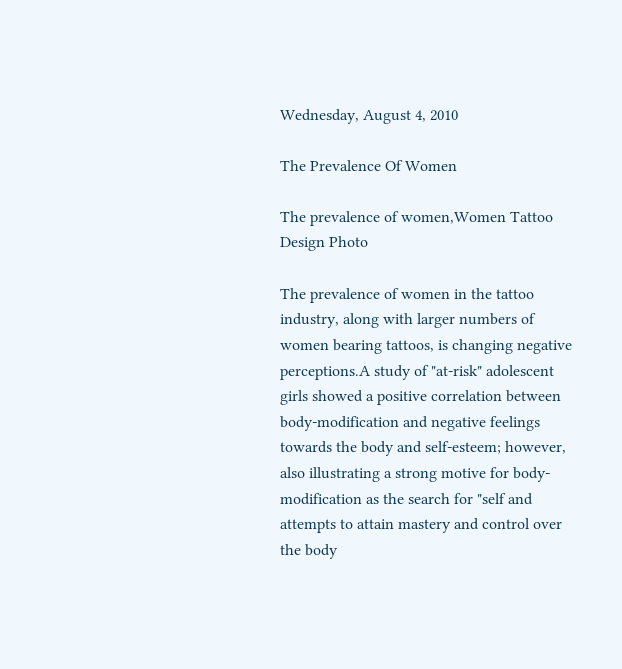Wednesday, August 4, 2010

The Prevalence Of Women

The prevalence of women,Women Tattoo Design Photo

The prevalence of women in the tattoo industry, along with larger numbers of women bearing tattoos, is changing negative perceptions.A study of "at-risk" adolescent girls showed a positive correlation between body-modification and negative feelings towards the body and self-esteem; however, also illustrating a strong motive for body-modification as the search for "self and attempts to attain mastery and control over the body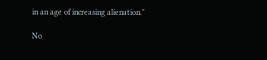in an age of increasing alienation."

No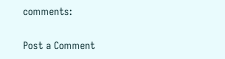comments:

Post a Comment